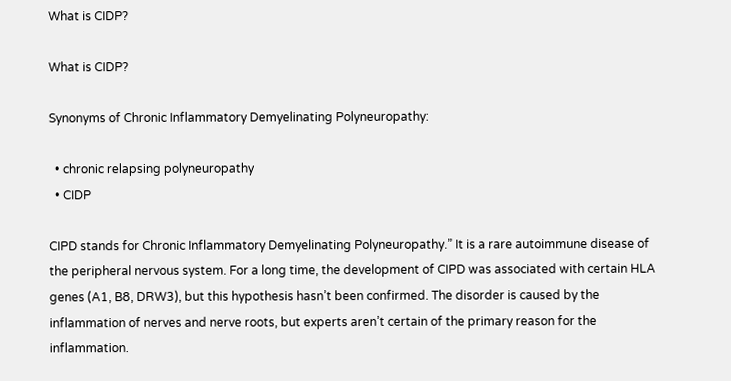What is CIDP?

What is CIDP?

Synonyms of Chronic Inflammatory Demyelinating Polyneuropathy:

  • chronic relapsing polyneuropathy
  • CIDP

CIPD stands for Chronic Inflammatory Demyelinating Polyneuropathy.” It is a rare autoimmune disease of the peripheral nervous system. For a long time, the development of CIPD was associated with certain HLA genes (A1, B8, DRW3), but this hypothesis hasn’t been confirmed. The disorder is caused by the inflammation of nerves and nerve roots, but experts aren’t certain of the primary reason for the inflammation.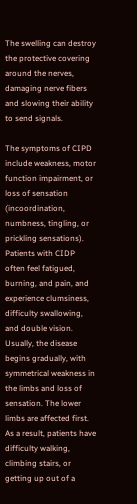The swelling can destroy the protective covering around the nerves, damaging nerve fibers and slowing their ability to send signals.

The symptoms of CIPD include weakness, motor function impairment, or loss of sensation (incoordination, numbness, tingling, or prickling sensations). Patients with CIDP often feel fatigued, burning, and pain, and experience clumsiness, difficulty swallowing, and double vision. Usually, the disease begins gradually, with symmetrical weakness in the limbs and loss of sensation. The lower limbs are affected first. As a result, patients have difficulty walking, climbing stairs, or getting up out of a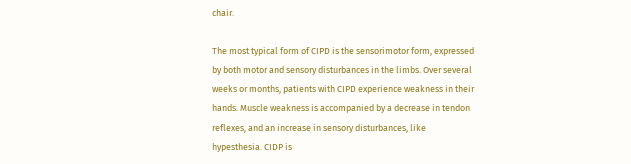chair.

The most typical form of CIPD is the sensorimotor form, expressed by both motor and sensory disturbances in the limbs. Over several weeks or months, patients with CIPD experience weakness in their hands. Muscle weakness is accompanied by a decrease in tendon reflexes, and an increase in sensory disturbances, like hypesthesia. CIDP is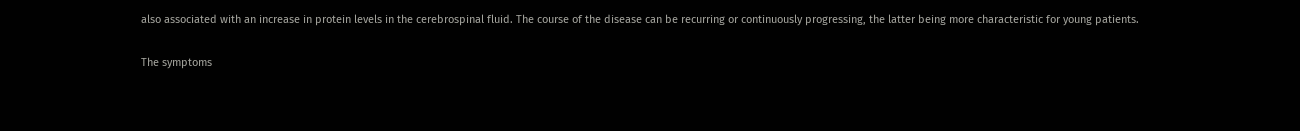also associated with an increase in protein levels in the cerebrospinal fluid. The course of the disease can be recurring or continuously progressing, the latter being more characteristic for young patients.

The symptoms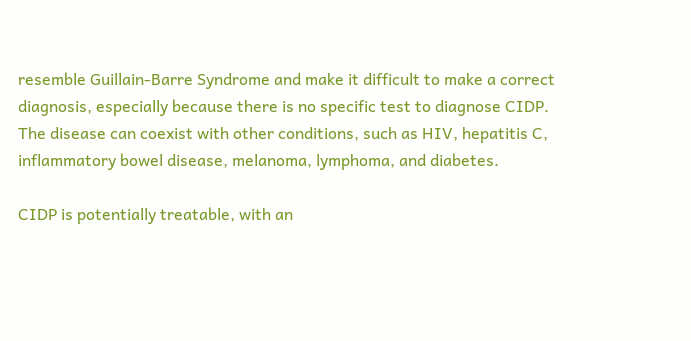resemble Guillain-Barre Syndrome and make it difficult to make a correct diagnosis, especially because there is no specific test to diagnose CIDP. The disease can coexist with other conditions, such as HIV, hepatitis C, inflammatory bowel disease, melanoma, lymphoma, and diabetes.

CIDP is potentially treatable, with an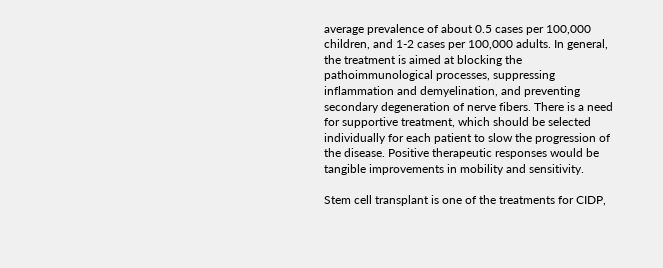average prevalence of about 0.5 cases per 100,000 children, and 1-2 cases per 100,000 adults. In general, the treatment is aimed at blocking the pathoimmunological processes, suppressing inflammation and demyelination, and preventing secondary degeneration of nerve fibers. There is a need for supportive treatment, which should be selected individually for each patient to slow the progression of the disease. Positive therapeutic responses would be tangible improvements in mobility and sensitivity.

Stem cell transplant is one of the treatments for CIDP,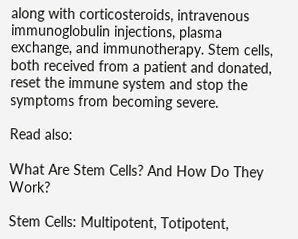along with corticosteroids, intravenous immunoglobulin injections, plasma exchange, and immunotherapy. Stem cells, both received from a patient and donated, reset the immune system and stop the symptoms from becoming severe.

Read also:

What Are Stem Cells? And How Do They Work?

Stem Cells: Multipotent, Totipotent,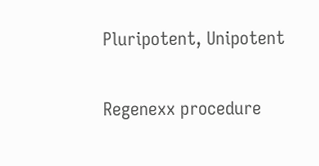Pluripotent, Unipotent

Regenexx procedure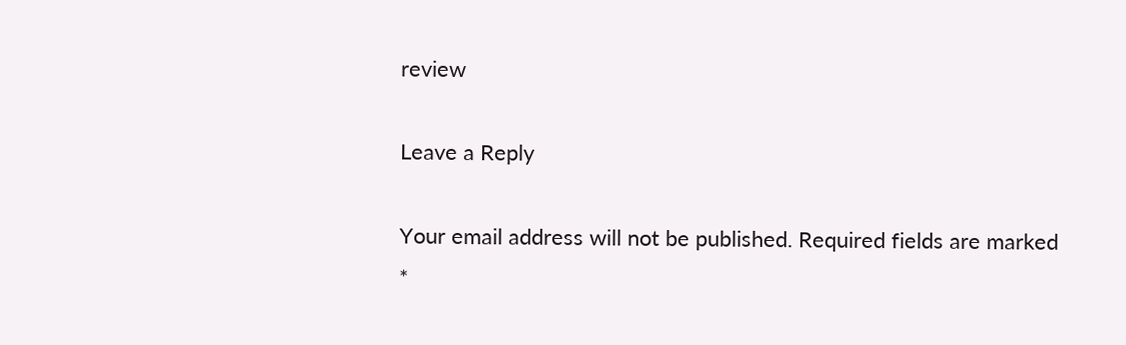review

Leave a Reply

Your email address will not be published. Required fields are marked *